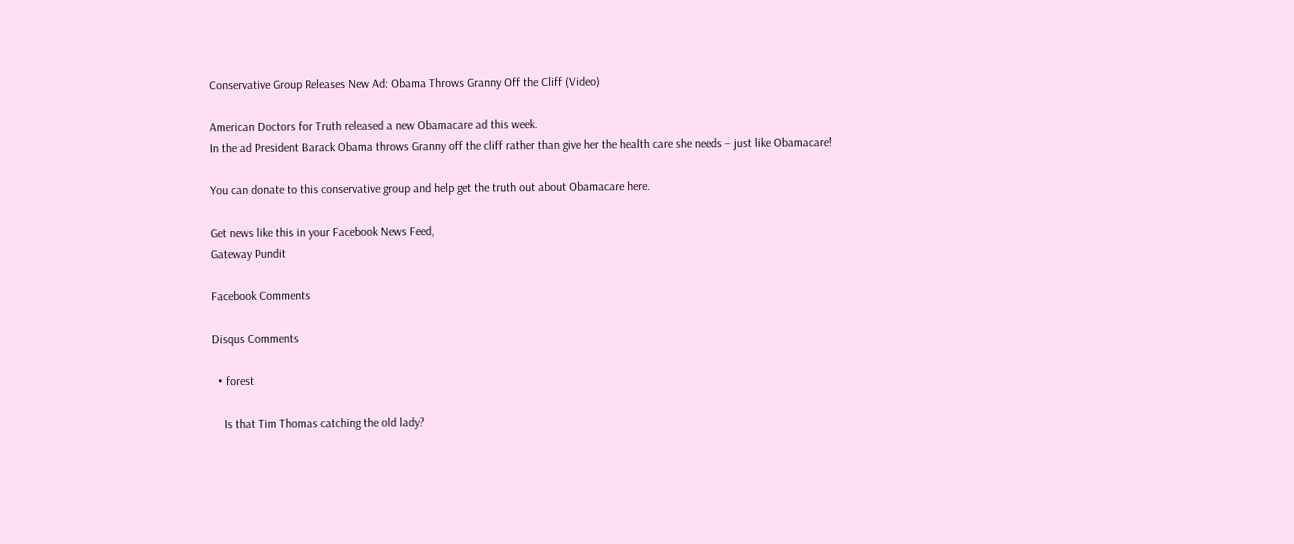Conservative Group Releases New Ad: Obama Throws Granny Off the Cliff (Video)

American Doctors for Truth released a new Obamacare ad this week.
In the ad President Barack Obama throws Granny off the cliff rather than give her the health care she needs – just like Obamacare!

You can donate to this conservative group and help get the truth out about Obamacare here.

Get news like this in your Facebook News Feed,
Gateway Pundit

Facebook Comments

Disqus Comments

  • forest

    Is that Tim Thomas catching the old lady?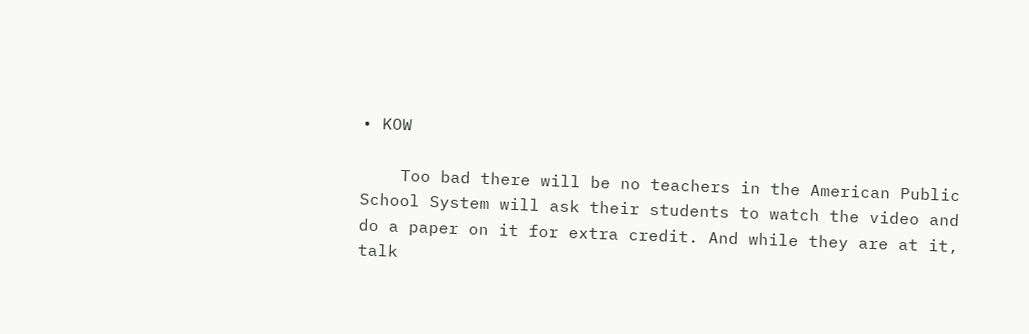• KOW

    Too bad there will be no teachers in the American Public School System will ask their students to watch the video and do a paper on it for extra credit. And while they are at it, talk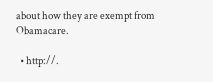about how they are exempt from Obamacare.

  • http://.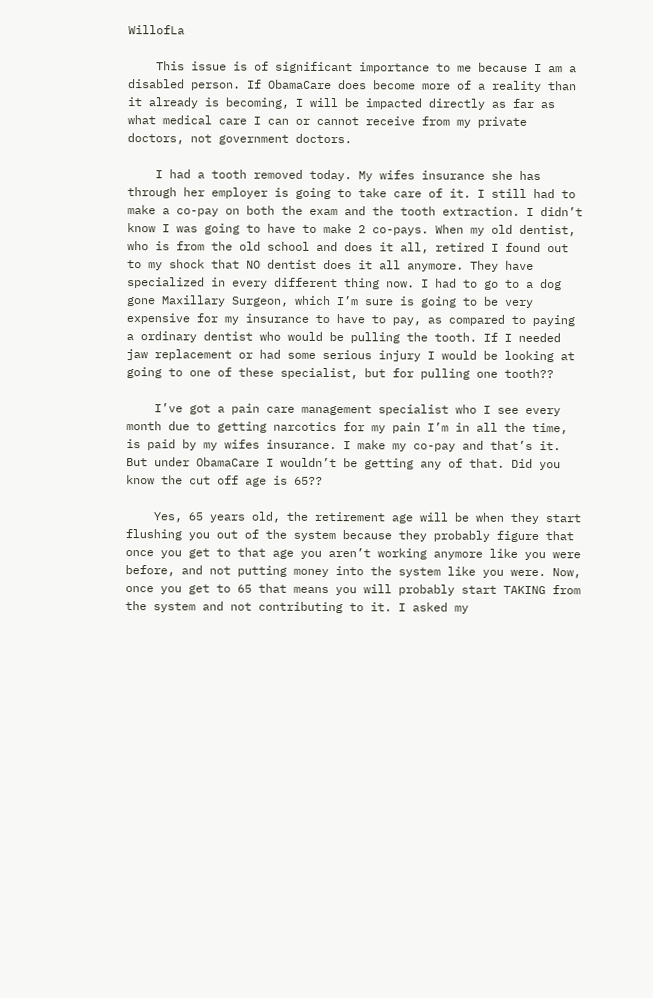WillofLa

    This issue is of significant importance to me because I am a disabled person. If ObamaCare does become more of a reality than it already is becoming, I will be impacted directly as far as what medical care I can or cannot receive from my private doctors, not government doctors.

    I had a tooth removed today. My wifes insurance she has through her employer is going to take care of it. I still had to make a co-pay on both the exam and the tooth extraction. I didn’t know I was going to have to make 2 co-pays. When my old dentist, who is from the old school and does it all, retired I found out to my shock that NO dentist does it all anymore. They have specialized in every different thing now. I had to go to a dog gone Maxillary Surgeon, which I’m sure is going to be very expensive for my insurance to have to pay, as compared to paying a ordinary dentist who would be pulling the tooth. If I needed jaw replacement or had some serious injury I would be looking at going to one of these specialist, but for pulling one tooth??

    I’ve got a pain care management specialist who I see every month due to getting narcotics for my pain I’m in all the time, is paid by my wifes insurance. I make my co-pay and that’s it. But under ObamaCare I wouldn’t be getting any of that. Did you know the cut off age is 65??

    Yes, 65 years old, the retirement age will be when they start flushing you out of the system because they probably figure that once you get to that age you aren’t working anymore like you were before, and not putting money into the system like you were. Now, once you get to 65 that means you will probably start TAKING from the system and not contributing to it. I asked my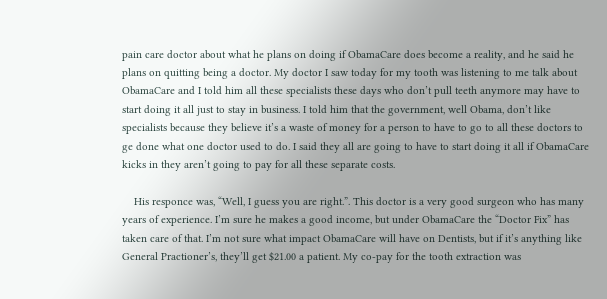pain care doctor about what he plans on doing if ObamaCare does become a reality, and he said he plans on quitting being a doctor. My doctor I saw today for my tooth was listening to me talk about ObamaCare and I told him all these specialists these days who don’t pull teeth anymore may have to start doing it all just to stay in business. I told him that the government, well Obama, don’t like specialists because they believe it’s a waste of money for a person to have to go to all these doctors to ge done what one doctor used to do. I said they all are going to have to start doing it all if ObamaCare kicks in they aren’t going to pay for all these separate costs.

    His responce was, “Well, I guess you are right.”. This doctor is a very good surgeon who has many years of experience. I’m sure he makes a good income, but under ObamaCare the “Doctor Fix” has taken care of that. I’m not sure what impact ObamaCare will have on Dentists, but if it’s anything like General Practioner’s, they’ll get $21.00 a patient. My co-pay for the tooth extraction was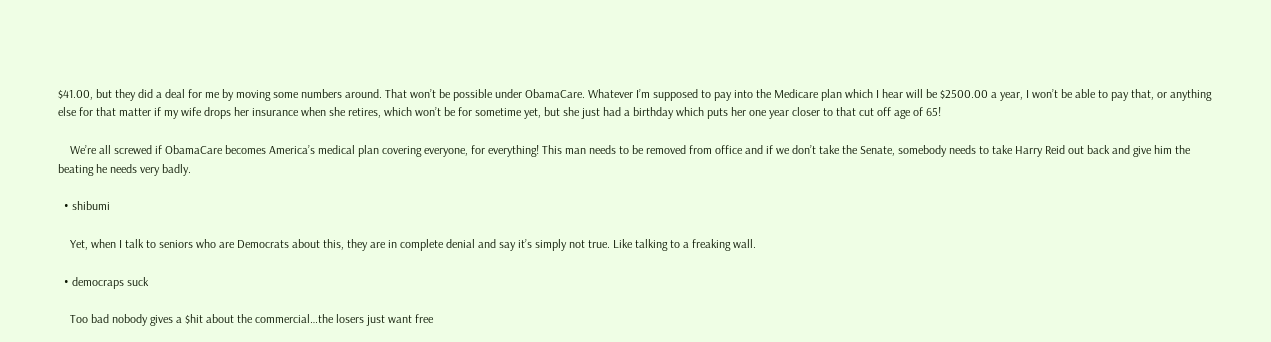$41.00, but they did a deal for me by moving some numbers around. That won’t be possible under ObamaCare. Whatever I’m supposed to pay into the Medicare plan which I hear will be $2500.00 a year, I won’t be able to pay that, or anything else for that matter if my wife drops her insurance when she retires, which won’t be for sometime yet, but she just had a birthday which puts her one year closer to that cut off age of 65!

    We’re all screwed if ObamaCare becomes America’s medical plan covering everyone, for everything! This man needs to be removed from office and if we don’t take the Senate, somebody needs to take Harry Reid out back and give him the beating he needs very badly.

  • shibumi

    Yet, when I talk to seniors who are Democrats about this, they are in complete denial and say it’s simply not true. Like talking to a freaking wall.

  • democraps suck

    Too bad nobody gives a $hit about the commercial…the losers just want free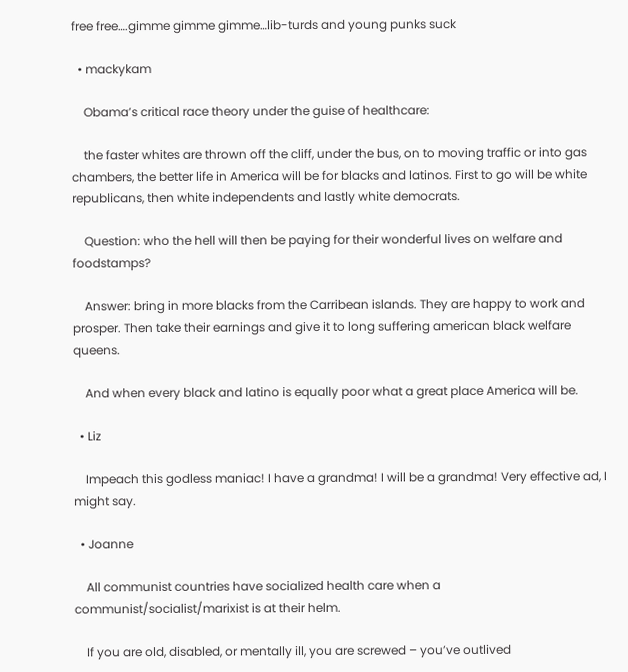free free….gimme gimme gimme…lib-turds and young punks suck

  • mackykam

    Obama’s critical race theory under the guise of healthcare:

    the faster whites are thrown off the cliff, under the bus, on to moving traffic or into gas chambers, the better life in America will be for blacks and latinos. First to go will be white republicans, then white independents and lastly white democrats.

    Question: who the hell will then be paying for their wonderful lives on welfare and foodstamps?

    Answer: bring in more blacks from the Carribean islands. They are happy to work and prosper. Then take their earnings and give it to long suffering american black welfare queens.

    And when every black and latino is equally poor what a great place America will be.

  • Liz

    Impeach this godless maniac! I have a grandma! I will be a grandma! Very effective ad, I might say.

  • Joanne

    All communist countries have socialized health care when a communist/socialist/marixist is at their helm.

    If you are old, disabled, or mentally ill, you are screwed – you’ve outlived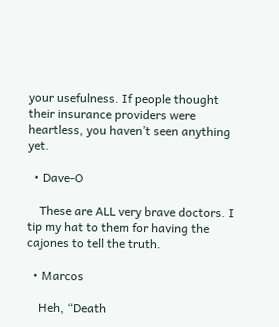your usefulness. If people thought their insurance providers were heartless, you haven’t seen anything yet.

  • Dave-O

    These are ALL very brave doctors. I tip my hat to them for having the cajones to tell the truth.

  • Marcos

    Heh, “Death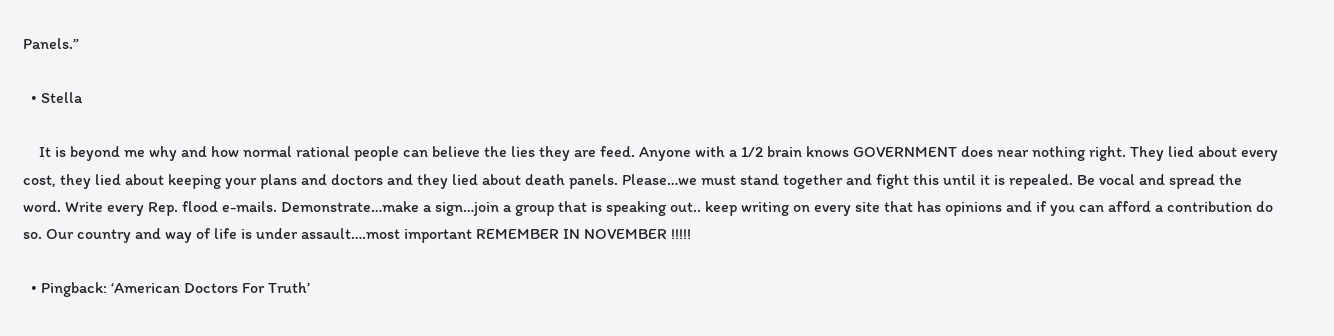Panels.”

  • Stella

    It is beyond me why and how normal rational people can believe the lies they are feed. Anyone with a 1/2 brain knows GOVERNMENT does near nothing right. They lied about every cost, they lied about keeping your plans and doctors and they lied about death panels. Please…we must stand together and fight this until it is repealed. Be vocal and spread the word. Write every Rep. flood e-mails. Demonstrate…make a sign…join a group that is speaking out.. keep writing on every site that has opinions and if you can afford a contribution do so. Our country and way of life is under assault….most important REMEMBER IN NOVEMBER !!!!!

  • Pingback: ‘American Doctors For Truth’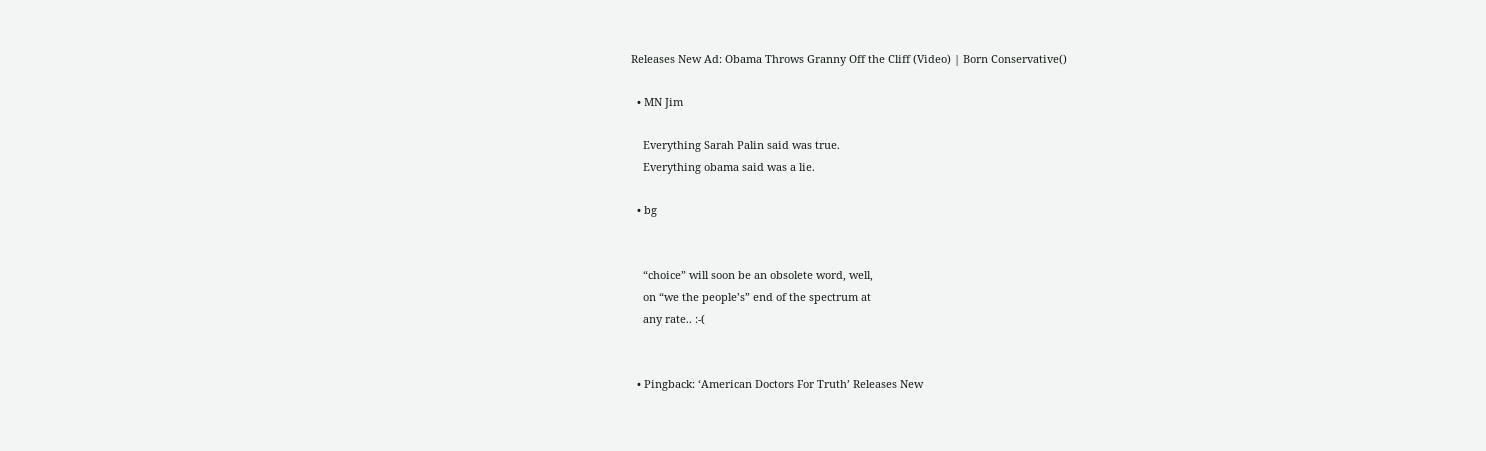Releases New Ad: Obama Throws Granny Off the Cliff (Video) | Born Conservative()

  • MN Jim

    Everything Sarah Palin said was true.
    Everything obama said was a lie.

  • bg


    “choice” will soon be an obsolete word, well,
    on “we the people’s” end of the spectrum at
    any rate.. :-(


  • Pingback: ‘American Doctors For Truth’ Releases New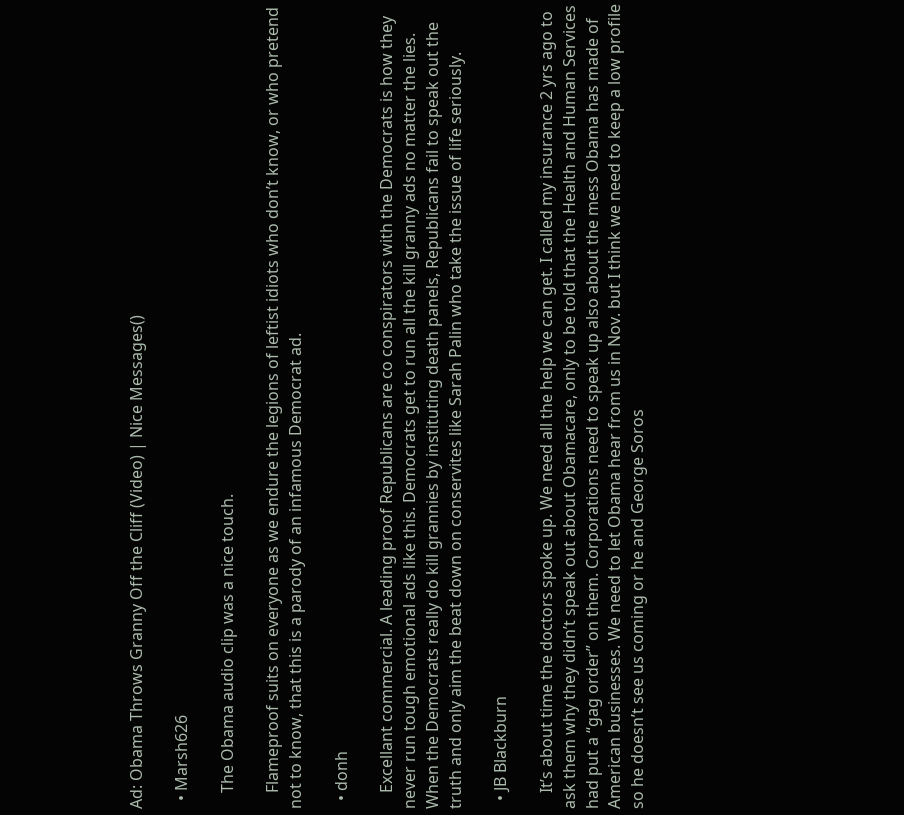Ad: Obama Throws Granny Off the Cliff (Video) | Nice Messages()

  • Marsh626

    The Obama audio clip was a nice touch.

    Flameproof suits on everyone as we endure the legions of leftist idiots who don’t know, or who pretend not to know, that this is a parody of an infamous Democrat ad.

  • donh

    Excellant commercial. A leading proof Republicans are co conspirators with the Democrats is how they never run tough emotional ads like this. Democrats get to run all the kill granny ads no matter the lies. When the Democrats really do kill grannies by instituting death panels, Republicans fail to speak out the truth and only aim the beat down on conservites like Sarah Palin who take the issue of life seriously.

  • JB Blackburn

    It’s about time the doctors spoke up. We need all the help we can get. I called my insurance 2 yrs ago to ask them why they didn’t speak out about Obamacare, only to be told that the Health and Human Services had put a “gag order” on them. Corporations need to speak up also about the mess Obama has made of American businesses. We need to let Obama hear from us in Nov. but I think we need to keep a low profile so he doesn’t see us coming or he and George Soros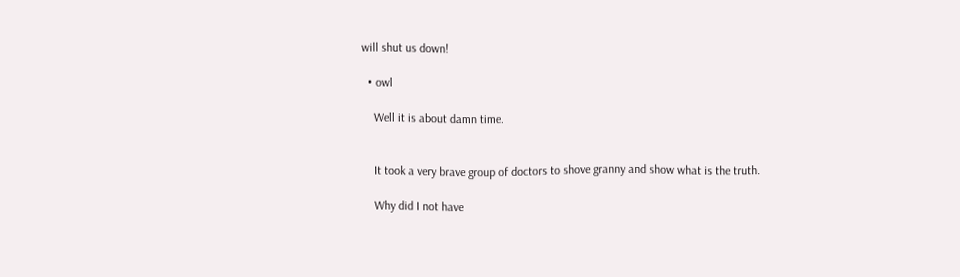will shut us down!

  • owl

    Well it is about damn time.


    It took a very brave group of doctors to shove granny and show what is the truth.

    Why did I not have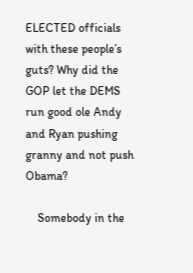ELECTED officials with these people’s guts? Why did the GOP let the DEMS run good ole Andy and Ryan pushing granny and not push Obama?

    Somebody in the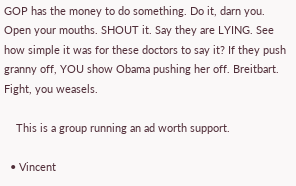GOP has the money to do something. Do it, darn you. Open your mouths. SHOUT it. Say they are LYING. See how simple it was for these doctors to say it? If they push granny off, YOU show Obama pushing her off. Breitbart. Fight, you weasels.

    This is a group running an ad worth support.

  • Vincent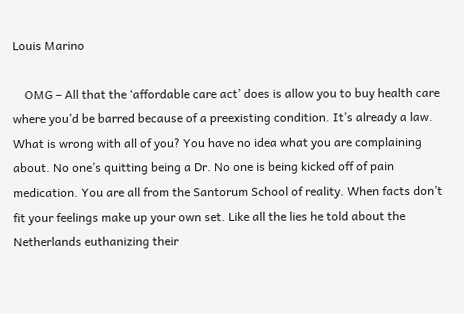Louis Marino

    OMG – All that the ‘affordable care act’ does is allow you to buy health care where you’d be barred because of a preexisting condition. It’s already a law. What is wrong with all of you? You have no idea what you are complaining about. No one’s quitting being a Dr. No one is being kicked off of pain medication. You are all from the Santorum School of reality. When facts don’t fit your feelings make up your own set. Like all the lies he told about the Netherlands euthanizing their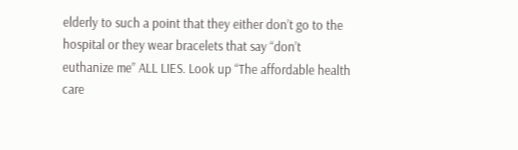elderly to such a point that they either don’t go to the hospital or they wear bracelets that say “don’t euthanize me” ALL LIES. Look up “The affordable health care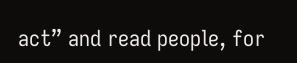act” and read people, for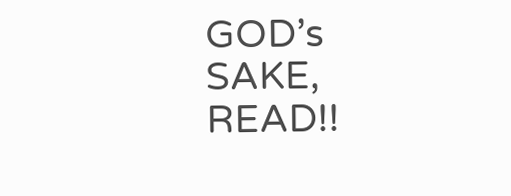GOD’s SAKE, READ!!